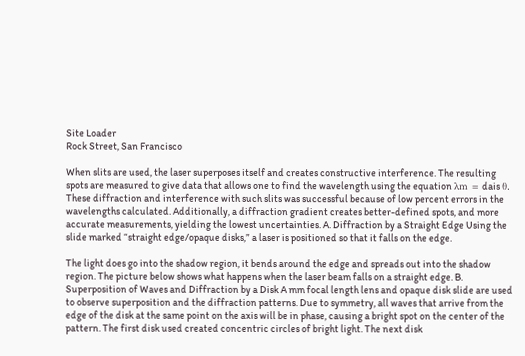Site Loader
Rock Street, San Francisco

When slits are used, the laser superposes itself and creates constructive interference. The resulting spots are measured to give data that allows one to find the wavelength using the equation λm = dais θ. These diffraction and interference with such slits was successful because of low percent errors in the wavelengths calculated. Additionally, a diffraction gradient creates better-defined spots, and more accurate measurements, yielding the lowest uncertainties. A. Diffraction by a Straight Edge Using the slide marked “straight edge/opaque disks,” a laser is positioned so that it falls on the edge.

The light does go into the shadow region, it bends around the edge and spreads out into the shadow region. The picture below shows what happens when the laser beam falls on a straight edge. B. Superposition of Waves and Diffraction by a Disk A mm focal length lens and opaque disk slide are used to observe superposition and the diffraction patterns. Due to symmetry, all waves that arrive from the edge of the disk at the same point on the axis will be in phase, causing a bright spot on the center of the pattern. The first disk used created concentric circles of bright light. The next disk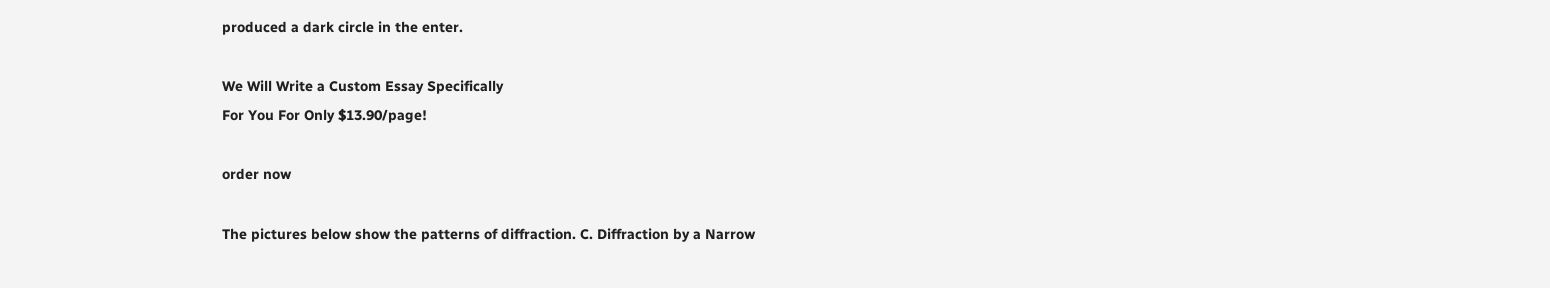produced a dark circle in the enter.

We Will Write a Custom Essay Specifically
For You For Only $13.90/page!

order now

The pictures below show the patterns of diffraction. C. Diffraction by a Narrow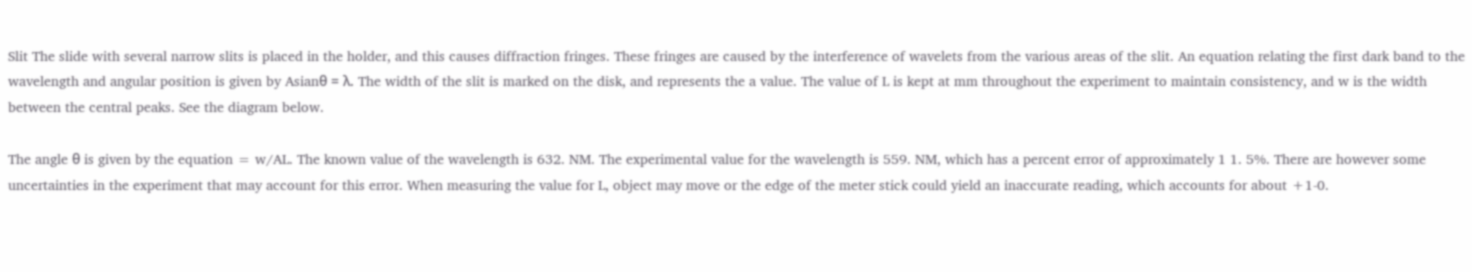Slit The slide with several narrow slits is placed in the holder, and this causes diffraction fringes. These fringes are caused by the interference of wavelets from the various areas of the slit. An equation relating the first dark band to the wavelength and angular position is given by Asianθ = λ. The width of the slit is marked on the disk, and represents the a value. The value of L is kept at mm throughout the experiment to maintain consistency, and w is the width between the central peaks. See the diagram below.

The angle θ is given by the equation = w/AL. The known value of the wavelength is 632. NM. The experimental value for the wavelength is 559. NM, which has a percent error of approximately 1 1. 5%. There are however some uncertainties in the experiment that may account for this error. When measuring the value for L, object may move or the edge of the meter stick could yield an inaccurate reading, which accounts for about +1-0.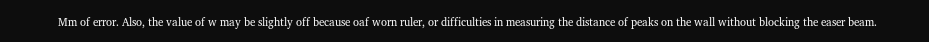Mm of error. Also, the value of w may be slightly off because oaf worn ruler, or difficulties in measuring the distance of peaks on the wall without blocking the easer beam.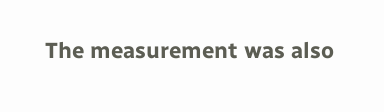The measurement was also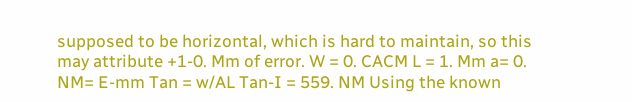supposed to be horizontal, which is hard to maintain, so this may attribute +1-0. Mm of error. W = 0. CACM L = 1. Mm a= 0. NM= E-mm Tan = w/AL Tan-I = 559. NM Using the known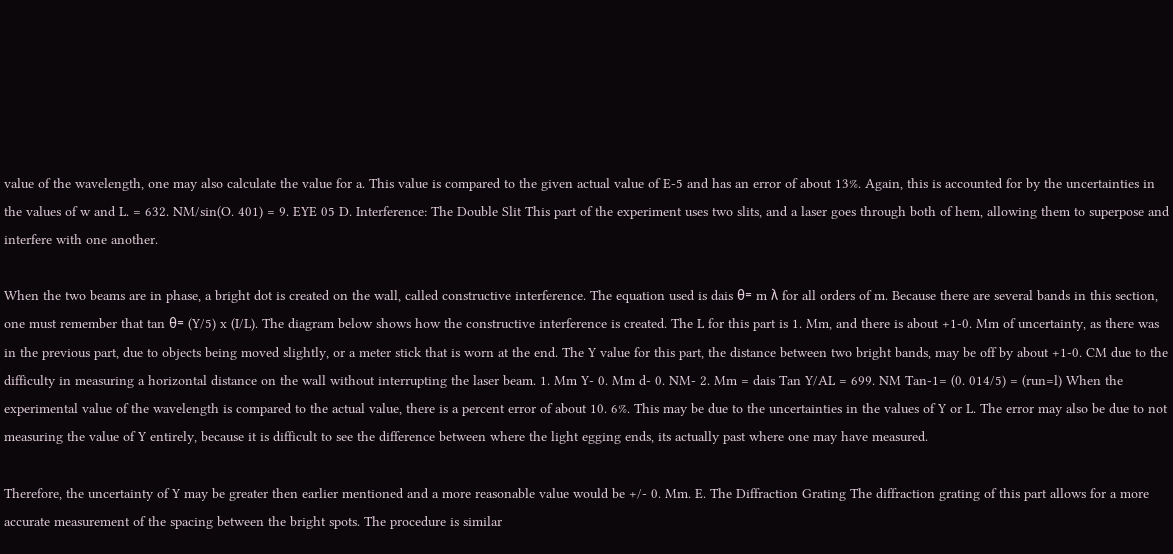value of the wavelength, one may also calculate the value for a. This value is compared to the given actual value of E-5 and has an error of about 13%. Again, this is accounted for by the uncertainties in the values of w and L. = 632. NM/sin(O. 401) = 9. EYE 05 D. Interference: The Double Slit This part of the experiment uses two slits, and a laser goes through both of hem, allowing them to superpose and interfere with one another.

When the two beams are in phase, a bright dot is created on the wall, called constructive interference. The equation used is dais θ= m λ for all orders of m. Because there are several bands in this section, one must remember that tan θ= (Y/5) x (I/L). The diagram below shows how the constructive interference is created. The L for this part is 1. Mm, and there is about +1-0. Mm of uncertainty, as there was in the previous part, due to objects being moved slightly, or a meter stick that is worn at the end. The Y value for this part, the distance between two bright bands, may be off by about +1-0. CM due to the difficulty in measuring a horizontal distance on the wall without interrupting the laser beam. 1. Mm Y- 0. Mm d- 0. NM- 2. Mm = dais Tan Y/AL = 699. NM Tan-1= (0. 014/5) = (run=l) When the experimental value of the wavelength is compared to the actual value, there is a percent error of about 10. 6%. This may be due to the uncertainties in the values of Y or L. The error may also be due to not measuring the value of Y entirely, because it is difficult to see the difference between where the light egging ends, its actually past where one may have measured.

Therefore, the uncertainty of Y may be greater then earlier mentioned and a more reasonable value would be +/- 0. Mm. E. The Diffraction Grating The diffraction grating of this part allows for a more accurate measurement of the spacing between the bright spots. The procedure is similar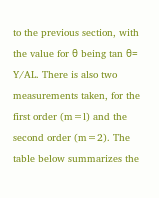to the previous section, with the value for θ being tan θ= Y/AL. There is also two measurements taken, for the first order (m=l) and the second order (m=2). The table below summarizes the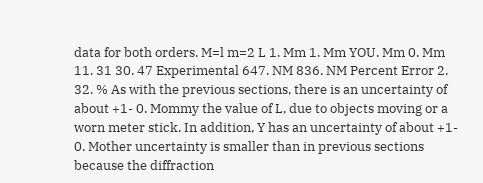data for both orders. M=l m=2 L 1. Mm 1. Mm YOU. Mm 0. Mm 11. 31 30. 47 Experimental 647. NM 836. NM Percent Error 2. 32. % As with the previous sections, there is an uncertainty of about +1- 0. Mommy the value of L, due to objects moving or a worn meter stick. In addition, Y has an uncertainty of about +1- 0. Mother uncertainty is smaller than in previous sections because the diffraction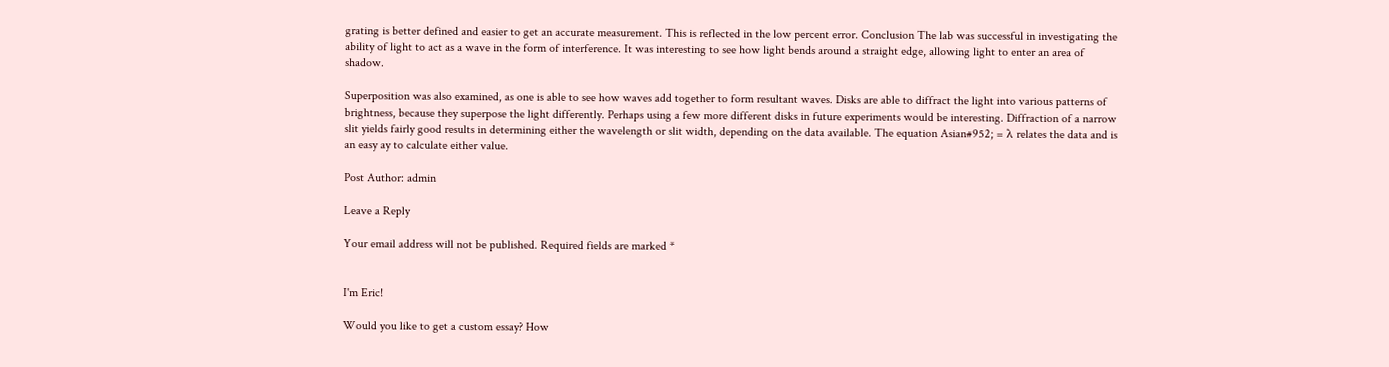grating is better defined and easier to get an accurate measurement. This is reflected in the low percent error. Conclusion The lab was successful in investigating the ability of light to act as a wave in the form of interference. It was interesting to see how light bends around a straight edge, allowing light to enter an area of shadow.

Superposition was also examined, as one is able to see how waves add together to form resultant waves. Disks are able to diffract the light into various patterns of brightness, because they superpose the light differently. Perhaps using a few more different disks in future experiments would be interesting. Diffraction of a narrow slit yields fairly good results in determining either the wavelength or slit width, depending on the data available. The equation Asian#952; = λ relates the data and is an easy ay to calculate either value.

Post Author: admin

Leave a Reply

Your email address will not be published. Required fields are marked *


I'm Eric!

Would you like to get a custom essay? How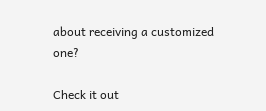about receiving a customized one?

Check it out